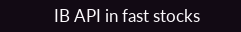IB API in fast stocks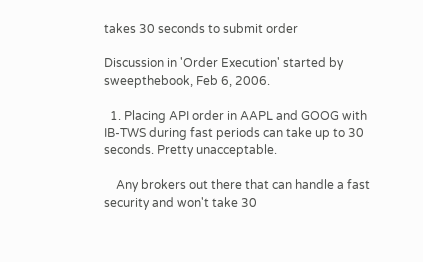takes 30 seconds to submit order

Discussion in 'Order Execution' started by sweepthebook, Feb 6, 2006.

  1. Placing API order in AAPL and GOOG with IB-TWS during fast periods can take up to 30 seconds. Pretty unacceptable.

    Any brokers out there that can handle a fast security and won't take 30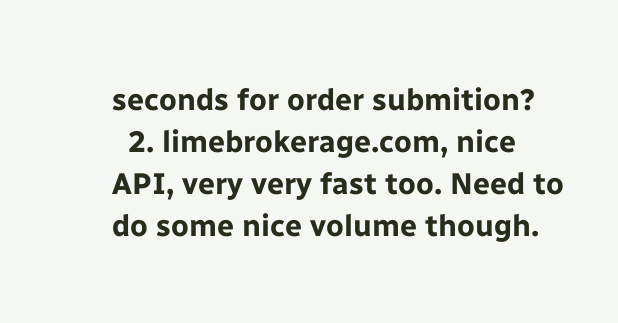seconds for order submition?
  2. limebrokerage.com, nice API, very very fast too. Need to do some nice volume though.